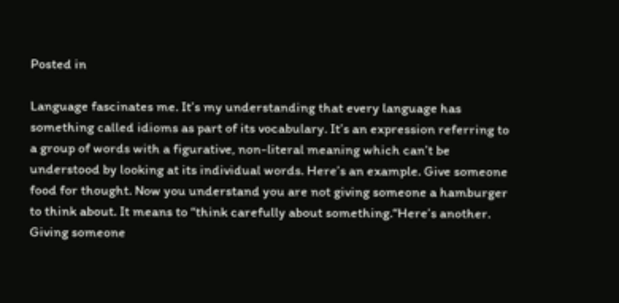Posted in

Language fascinates me. It’s my understanding that every language has something called idioms as part of its vocabulary. It’s an expression referring to a group of words with a figurative, non-literal meaning which can’t be understood by looking at its individual words. Here’s an example. Give someone food for thought. Now you understand you are not giving someone a hamburger to think about. It means to “think carefully about something.“Here’s another. Giving someone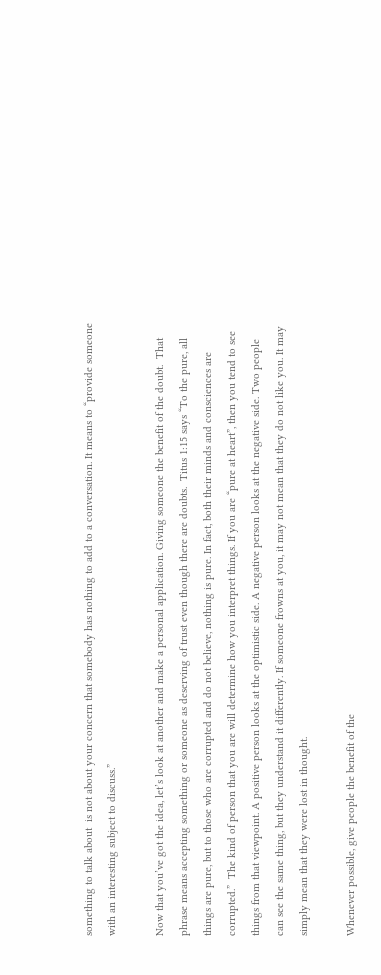something to talk about  is not about your concern that somebody has nothing to add to a conversation. It means to “provide someone with an interesting subject to discuss.”

Now that you’ve got the idea, let’s look at another and make a personal application. Giving someone the benefit of the doubt.  That phrase means accepting something or someone as deserving of trust even though there are doubts.  Titus 1:15 says “To the pure, all things are pure, but to those who are corrupted and do not believe, nothing is pure. In fact, both their minds and consciences are corrupted.”  The kind of person that you are will determine how you interpret things. If you are “pure at heart”, then you tend to see things from that viewpoint. A positive person looks at the optimistic side. A negative person looks at the negative side. Two people can see the same thing, but they understand it differently. If someone frowns at you, it may not mean that they do not like you. It may simply mean that they were lost in thought.

Whenever possible, give people the benefit of the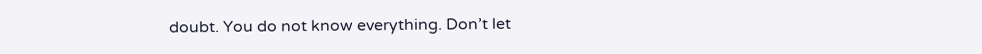doubt. You do not know everything. Don’t let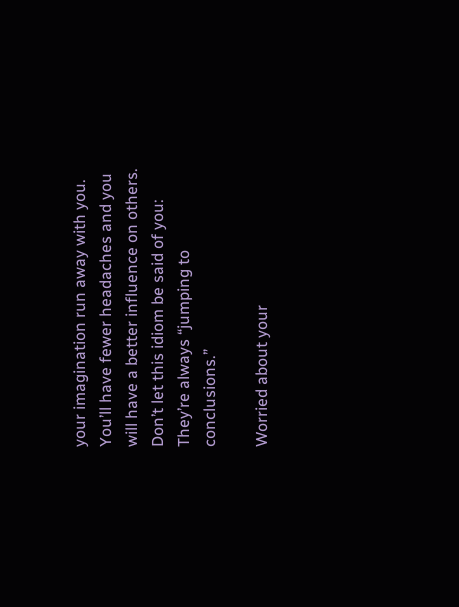your imagination run away with you. You’ll have fewer headaches and you will have a better influence on others. Don’t let this idiom be said of you: They’re always “jumping to conclusions.”

Worried about your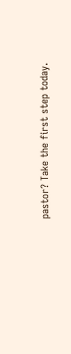pastor? Take the first step today.